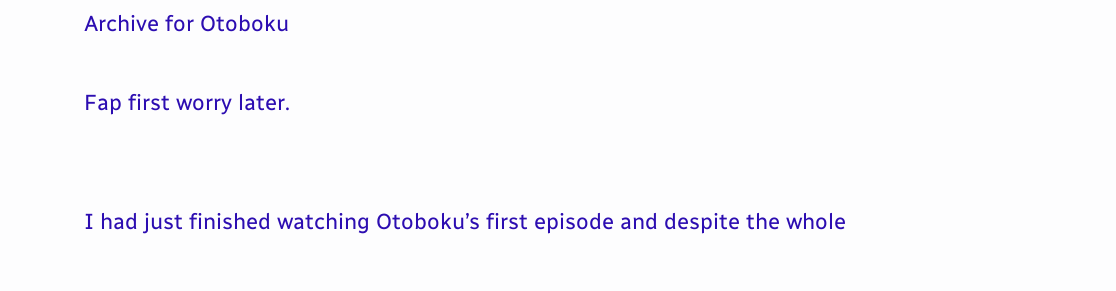Archive for Otoboku

Fap first worry later.


I had just finished watching Otoboku’s first episode and despite the whole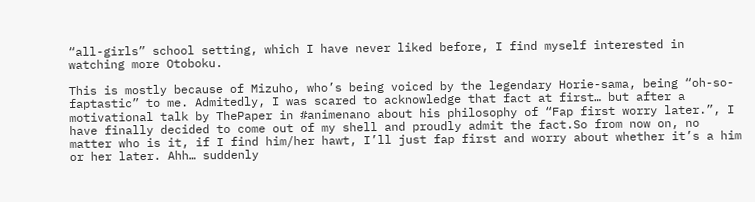“all-girls” school setting, which I have never liked before, I find myself interested in watching more Otoboku.

This is mostly because of Mizuho, who’s being voiced by the legendary Horie-sama, being “oh-so-faptastic” to me. Admitedly, I was scared to acknowledge that fact at first… but after a motivational talk by ThePaper in #animenano about his philosophy of “Fap first worry later.”, I have finally decided to come out of my shell and proudly admit the fact.So from now on, no matter who is it, if I find him/her hawt, I’ll just fap first and worry about whether it’s a him or her later. Ahh… suddenly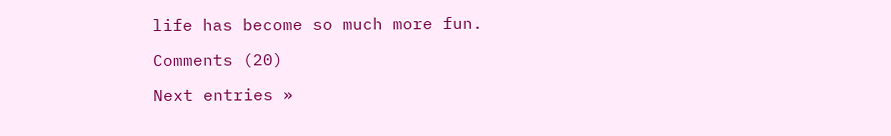life has become so much more fun.

Comments (20)

Next entries »